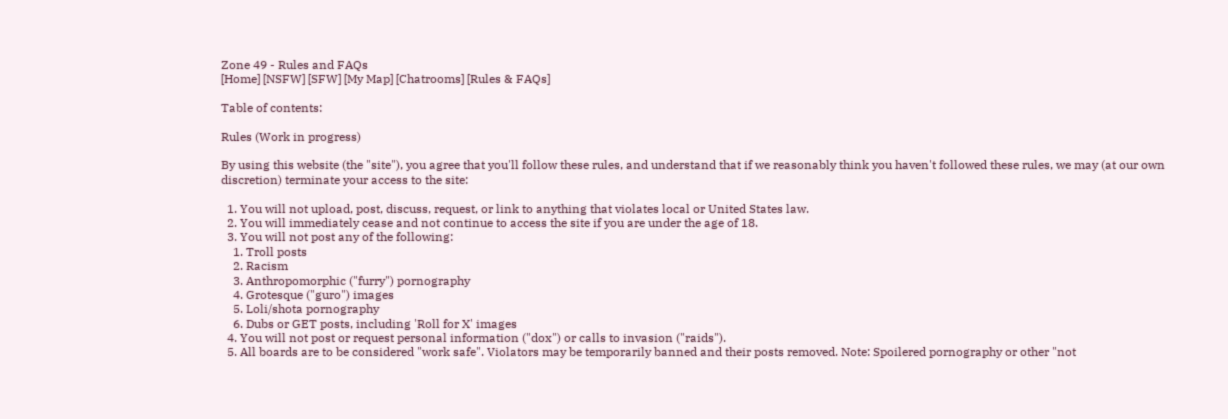Zone 49 - Rules and FAQs
[Home] [NSFW] [SFW] [My Map] [Chatrooms] [Rules & FAQs]

Table of contents:

Rules (Work in progress)

By using this website (the "site"), you agree that you'll follow these rules, and understand that if we reasonably think you haven't followed these rules, we may (at our own discretion) terminate your access to the site:

  1. You will not upload, post, discuss, request, or link to anything that violates local or United States law.
  2. You will immediately cease and not continue to access the site if you are under the age of 18.
  3. You will not post any of the following:
    1. Troll posts
    2. Racism
    3. Anthropomorphic ("furry") pornography
    4. Grotesque ("guro") images
    5. Loli/shota pornography
    6. Dubs or GET posts, including 'Roll for X' images
  4. You will not post or request personal information ("dox") or calls to invasion ("raids").
  5. All boards are to be considered "work safe". Violators may be temporarily banned and their posts removed. Note: Spoilered pornography or other "not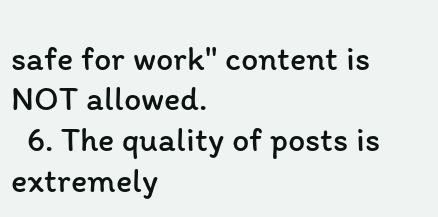safe for work" content is NOT allowed.
  6. The quality of posts is extremely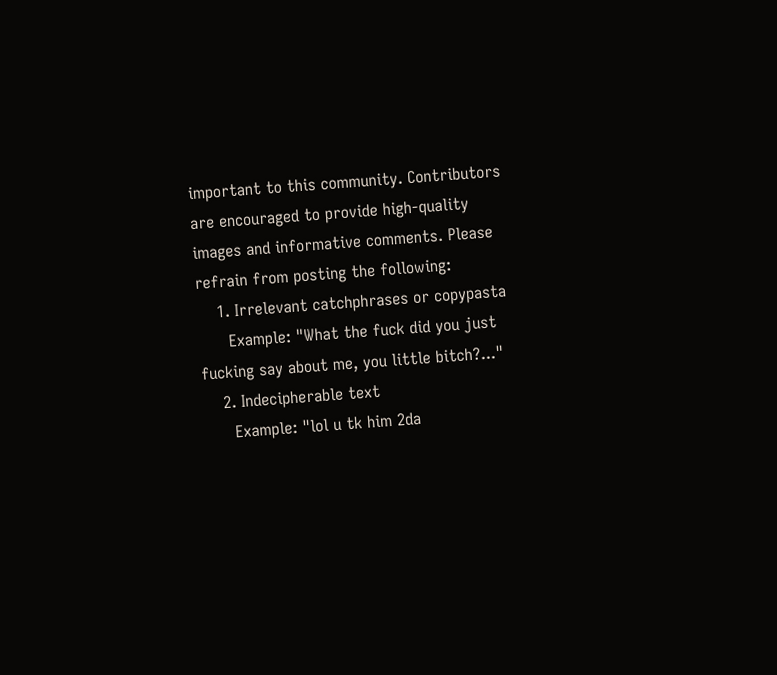important to this community. Contributors are encouraged to provide high-quality images and informative comments. Please refrain from posting the following:
    1. Irrelevant catchphrases or copypasta
      Example: "What the fuck did you just fucking say about me, you little bitch?..."
    2. Indecipherable text
      Example: "lol u tk him 2da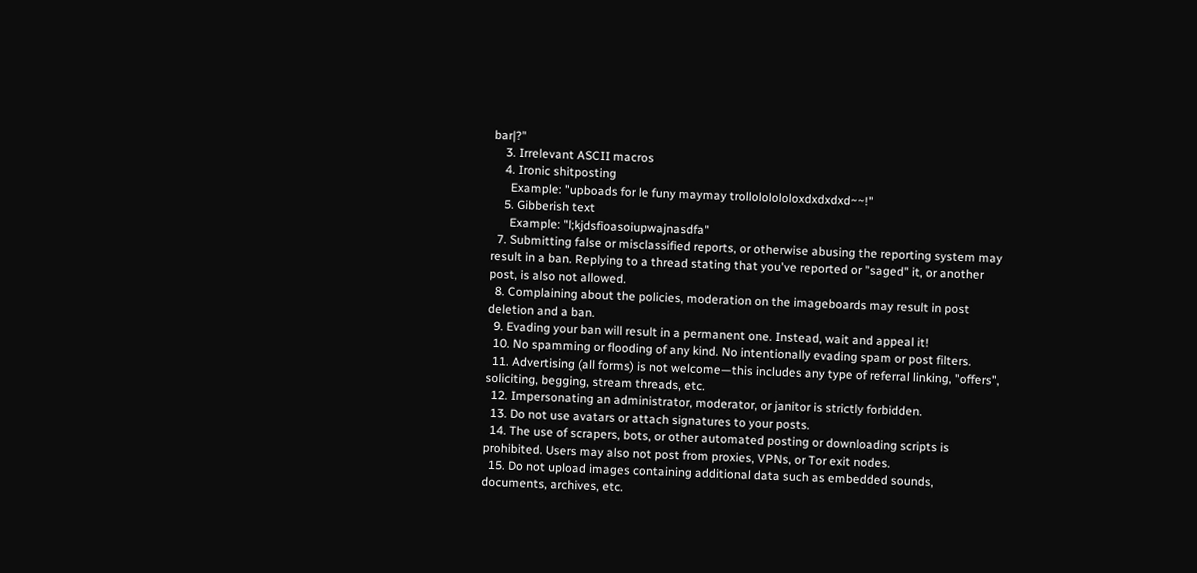bar|?"
    3. Irrelevant ASCII macros
    4. Ironic shitposting
      Example: "upboads for le funy maymay trollololololoxdxdxdxd~~!"
    5. Gibberish text
      Example: "l;kjdsfioasoiupwajnasdfa"
  7. Submitting false or misclassified reports, or otherwise abusing the reporting system may result in a ban. Replying to a thread stating that you've reported or "saged" it, or another post, is also not allowed.
  8. Complaining about the policies, moderation on the imageboards may result in post deletion and a ban.
  9. Evading your ban will result in a permanent one. Instead, wait and appeal it!
  10. No spamming or flooding of any kind. No intentionally evading spam or post filters.
  11. Advertising (all forms) is not welcome—this includes any type of referral linking, "offers", soliciting, begging, stream threads, etc.
  12. Impersonating an administrator, moderator, or janitor is strictly forbidden.
  13. Do not use avatars or attach signatures to your posts.
  14. The use of scrapers, bots, or other automated posting or downloading scripts is prohibited. Users may also not post from proxies, VPNs, or Tor exit nodes.
  15. Do not upload images containing additional data such as embedded sounds, documents, archives, etc.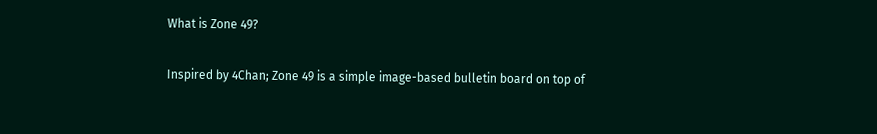What is Zone 49?

Inspired by 4Chan; Zone 49 is a simple image-based bulletin board on top of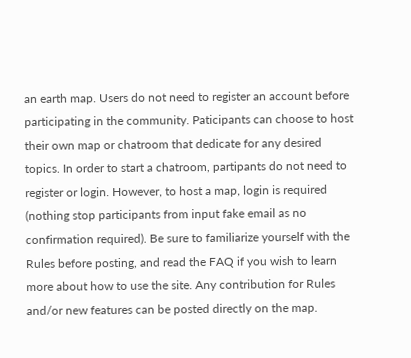an earth map. Users do not need to register an account before participating in the community. Paticipants can choose to host their own map or chatroom that dedicate for any desired topics. In order to start a chatroom, partipants do not need to register or login. However, to host a map, login is required (nothing stop participants from input fake email as no confirmation required). Be sure to familiarize yourself with the Rules before posting, and read the FAQ if you wish to learn more about how to use the site. Any contribution for Rules and/or new features can be posted directly on the map.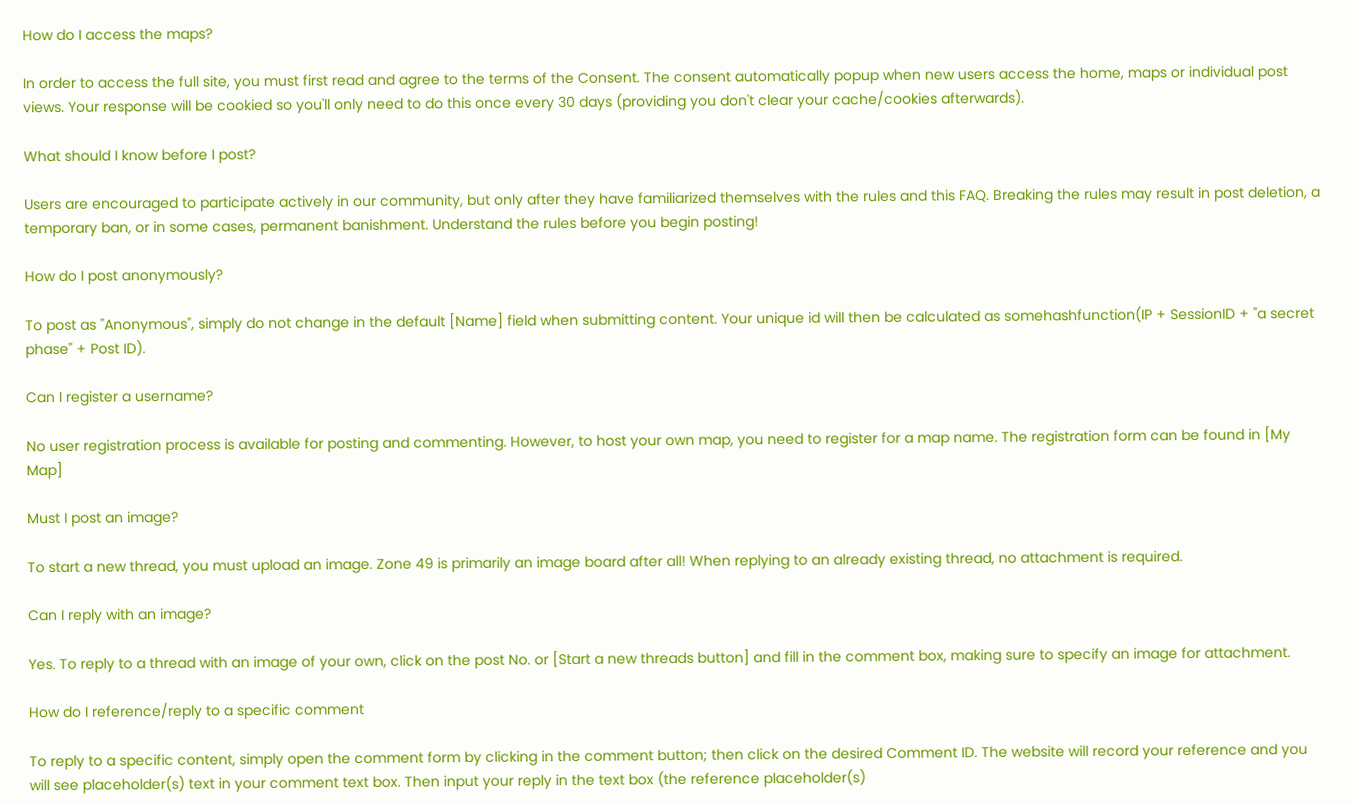How do I access the maps?

In order to access the full site, you must first read and agree to the terms of the Consent. The consent automatically popup when new users access the home, maps or individual post views. Your response will be cookied so you'll only need to do this once every 30 days (providing you don't clear your cache/cookies afterwards).

What should I know before I post?

Users are encouraged to participate actively in our community, but only after they have familiarized themselves with the rules and this FAQ. Breaking the rules may result in post deletion, a temporary ban, or in some cases, permanent banishment. Understand the rules before you begin posting!

How do I post anonymously?

To post as "Anonymous", simply do not change in the default [Name] field when submitting content. Your unique id will then be calculated as somehashfunction(IP + SessionID + "a secret phase" + Post ID).

Can I register a username?

No user registration process is available for posting and commenting. However, to host your own map, you need to register for a map name. The registration form can be found in [My Map]

Must I post an image?

To start a new thread, you must upload an image. Zone 49 is primarily an image board after all! When replying to an already existing thread, no attachment is required.

Can I reply with an image?

Yes. To reply to a thread with an image of your own, click on the post No. or [Start a new threads button] and fill in the comment box, making sure to specify an image for attachment.

How do I reference/reply to a specific comment

To reply to a specific content, simply open the comment form by clicking in the comment button; then click on the desired Comment ID. The website will record your reference and you will see placeholder(s) text in your comment text box. Then input your reply in the text box (the reference placeholder(s)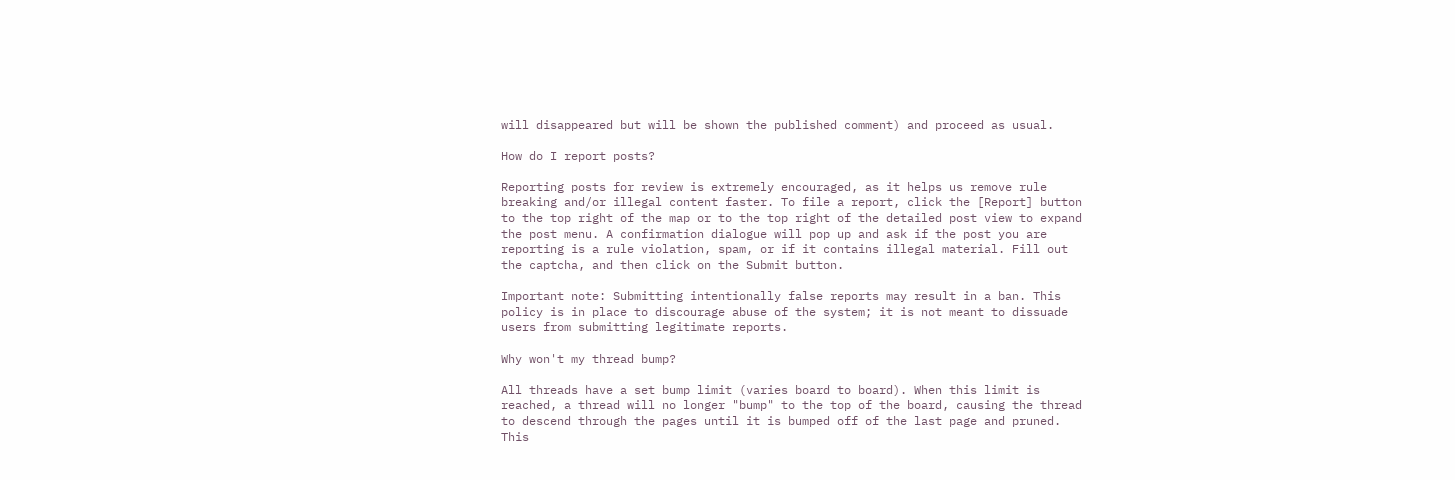will disappeared but will be shown the published comment) and proceed as usual.

How do I report posts?

Reporting posts for review is extremely encouraged, as it helps us remove rule breaking and/or illegal content faster. To file a report, click the [Report] button to the top right of the map or to the top right of the detailed post view to expand the post menu. A confirmation dialogue will pop up and ask if the post you are reporting is a rule violation, spam, or if it contains illegal material. Fill out the captcha, and then click on the Submit button.

Important note: Submitting intentionally false reports may result in a ban. This policy is in place to discourage abuse of the system; it is not meant to dissuade users from submitting legitimate reports.

Why won't my thread bump?

All threads have a set bump limit (varies board to board). When this limit is reached, a thread will no longer "bump" to the top of the board, causing the thread to descend through the pages until it is bumped off of the last page and pruned. This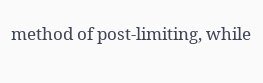method of post-limiting, while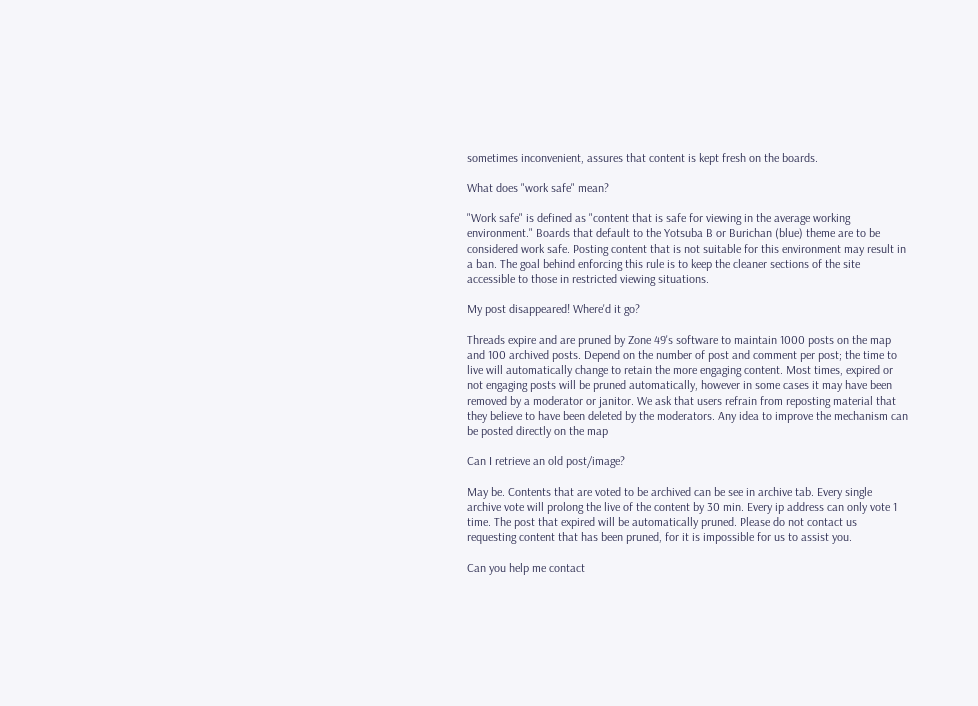sometimes inconvenient, assures that content is kept fresh on the boards.

What does "work safe" mean?

"Work safe" is defined as "content that is safe for viewing in the average working environment." Boards that default to the Yotsuba B or Burichan (blue) theme are to be considered work safe. Posting content that is not suitable for this environment may result in a ban. The goal behind enforcing this rule is to keep the cleaner sections of the site accessible to those in restricted viewing situations.

My post disappeared! Where'd it go?

Threads expire and are pruned by Zone 49's software to maintain 1000 posts on the map and 100 archived posts. Depend on the number of post and comment per post; the time to live will automatically change to retain the more engaging content. Most times, expired or not engaging posts will be pruned automatically, however in some cases it may have been removed by a moderator or janitor. We ask that users refrain from reposting material that they believe to have been deleted by the moderators. Any idea to improve the mechanism can be posted directly on the map

Can I retrieve an old post/image?

May be. Contents that are voted to be archived can be see in archive tab. Every single archive vote will prolong the live of the content by 30 min. Every ip address can only vote 1 time. The post that expired will be automatically pruned. Please do not contact us requesting content that has been pruned, for it is impossible for us to assist you.

Can you help me contact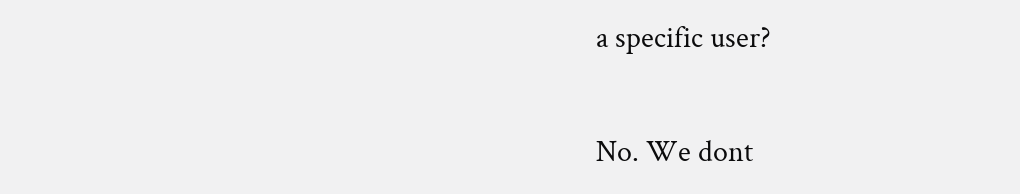a specific user?

No. We dont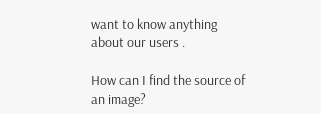want to know anything about our users .

How can I find the source of an image?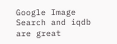Google Image Search and iqdb are great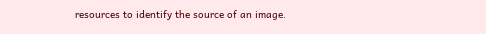resources to identify the source of an image.